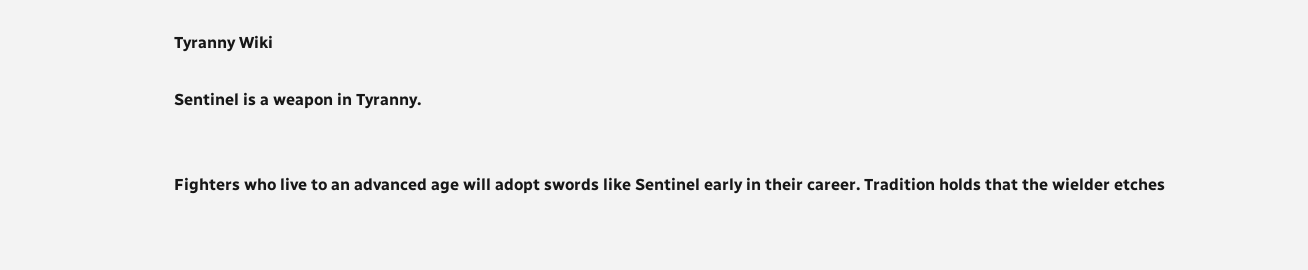Tyranny Wiki

Sentinel is a weapon in Tyranny.


Fighters who live to an advanced age will adopt swords like Sentinel early in their career. Tradition holds that the wielder etches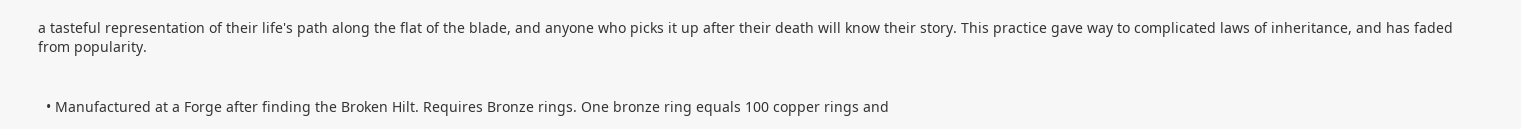a tasteful representation of their life's path along the flat of the blade, and anyone who picks it up after their death will know their story. This practice gave way to complicated laws of inheritance, and has faded from popularity.


  • Manufactured at a Forge after finding the Broken Hilt. Requires Bronze rings. One bronze ring equals 100 copper rings and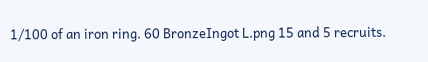1/100 of an iron ring. 60 BronzeIngot L.png 15 and 5 recruits.